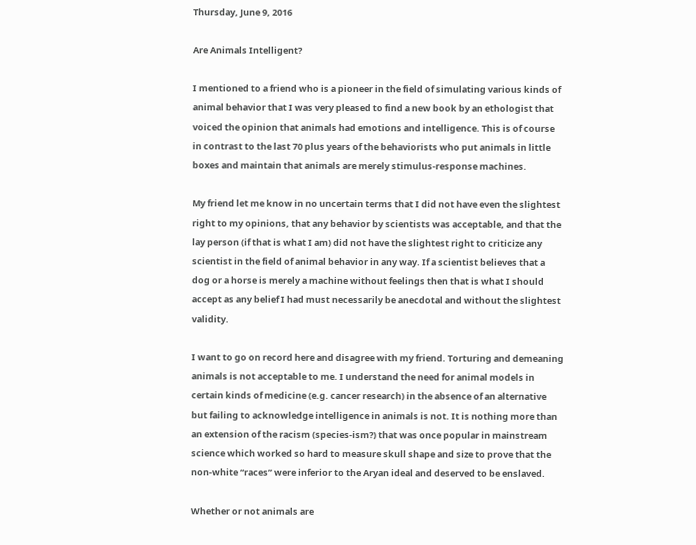Thursday, June 9, 2016

Are Animals Intelligent?

I mentioned to a friend who is a pioneer in the field of simulating various kinds of animal behavior that I was very pleased to find a new book by an ethologist that voiced the opinion that animals had emotions and intelligence. This is of course in contrast to the last 70 plus years of the behaviorists who put animals in little boxes and maintain that animals are merely stimulus-response machines.

My friend let me know in no uncertain terms that I did not have even the slightest right to my opinions, that any behavior by scientists was acceptable, and that the lay person (if that is what I am) did not have the slightest right to criticize any scientist in the field of animal behavior in any way. If a scientist believes that a dog or a horse is merely a machine without feelings then that is what I should accept as any belief I had must necessarily be anecdotal and without the slightest validity.

I want to go on record here and disagree with my friend. Torturing and demeaning animals is not acceptable to me. I understand the need for animal models in certain kinds of medicine (e.g. cancer research) in the absence of an alternative but failing to acknowledge intelligence in animals is not. It is nothing more than an extension of the racism (species-ism?) that was once popular in mainstream science which worked so hard to measure skull shape and size to prove that the non-white “races” were inferior to the Aryan ideal and deserved to be enslaved.

Whether or not animals are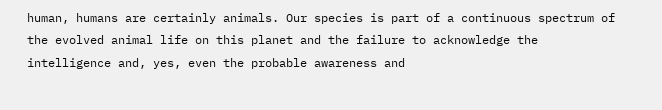human, humans are certainly animals. Our species is part of a continuous spectrum of the evolved animal life on this planet and the failure to acknowledge the intelligence and, yes, even the probable awareness and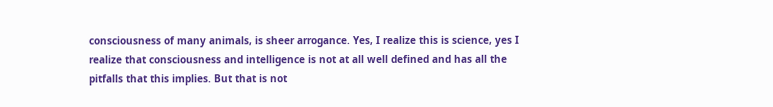consciousness of many animals, is sheer arrogance. Yes, I realize this is science, yes I realize that consciousness and intelligence is not at all well defined and has all the pitfalls that this implies. But that is not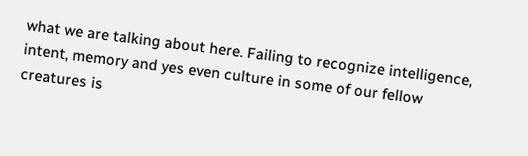what we are talking about here. Failing to recognize intelligence, intent, memory and yes even culture in some of our fellow creatures is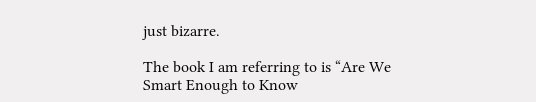just bizarre.

The book I am referring to is “Are We Smart Enough to Know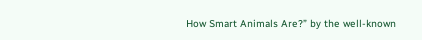How Smart Animals Are?” by the well-known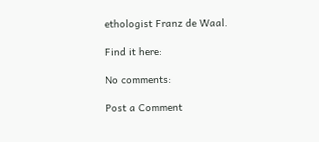ethologist Franz de Waal.

Find it here:

No comments:

Post a Comment